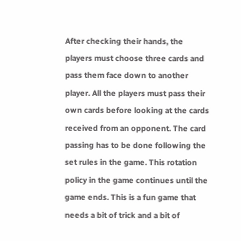After checking their hands, the players must choose three cards and pass them face down to another player. All the players must pass their own cards before looking at the cards received from an opponent. The card passing has to be done following the set rules in the game. This rotation policy in the game continues until the game ends. This is a fun game that needs a bit of trick and a bit of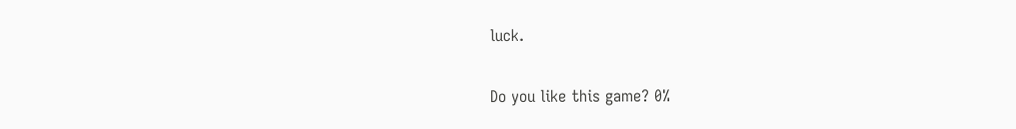luck.

Do you like this game? 0%